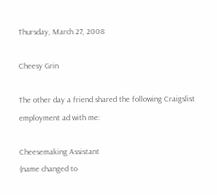Thursday, March 27, 2008

Cheesy Grin

The other day a friend shared the following Craigslist employment ad with me:

Cheesemaking Assistant
(name changed to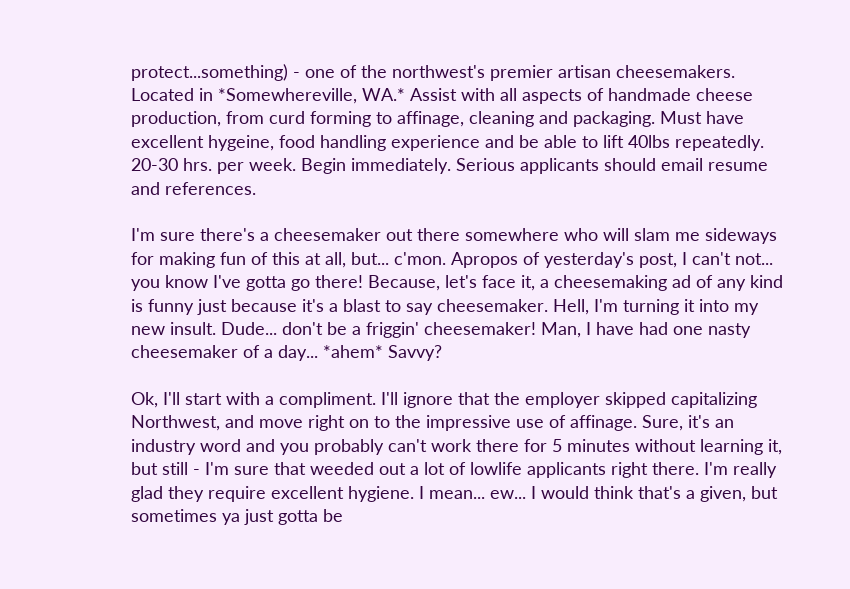protect...something) - one of the northwest's premier artisan cheesemakers. Located in *Somewhereville, WA.* Assist with all aspects of handmade cheese production, from curd forming to affinage, cleaning and packaging. Must have excellent hygeine, food handling experience and be able to lift 40lbs repeatedly. 20-30 hrs. per week. Begin immediately. Serious applicants should email resume and references.

I'm sure there's a cheesemaker out there somewhere who will slam me sideways for making fun of this at all, but... c'mon. Apropos of yesterday's post, I can't not... you know I've gotta go there! Because, let's face it, a cheesemaking ad of any kind is funny just because it's a blast to say cheesemaker. Hell, I'm turning it into my new insult. Dude... don't be a friggin' cheesemaker! Man, I have had one nasty cheesemaker of a day... *ahem* Savvy?

Ok, I'll start with a compliment. I'll ignore that the employer skipped capitalizing Northwest, and move right on to the impressive use of affinage. Sure, it's an industry word and you probably can't work there for 5 minutes without learning it, but still - I'm sure that weeded out a lot of lowlife applicants right there. I'm really glad they require excellent hygiene. I mean... ew... I would think that's a given, but sometimes ya just gotta be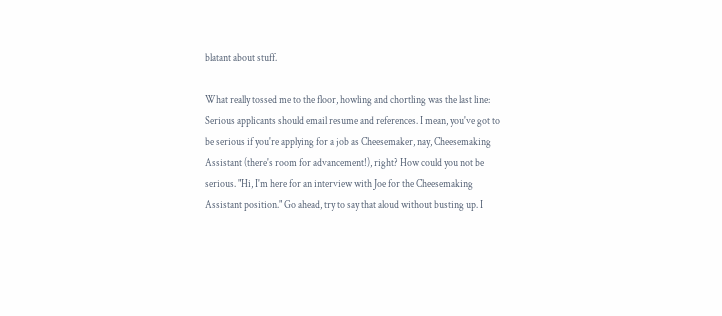blatant about stuff.

What really tossed me to the floor, howling and chortling was the last line: Serious applicants should email resume and references. I mean, you've got to be serious if you're applying for a job as Cheesemaker, nay, Cheesemaking Assistant (there's room for advancement!), right? How could you not be serious. "Hi, I'm here for an interview with Joe for the Cheesemaking Assistant position." Go ahead, try to say that aloud without busting up. I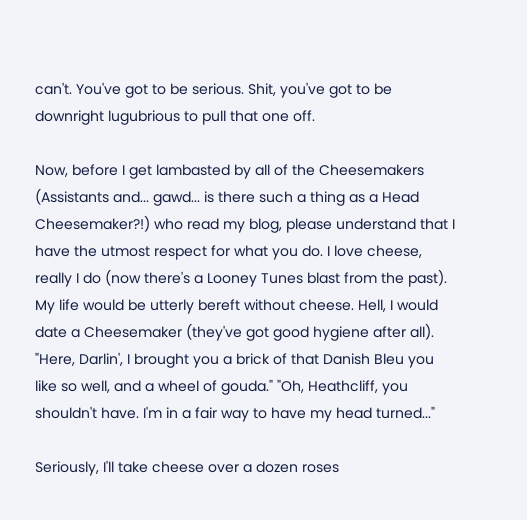can't. You've got to be serious. Shit, you've got to be downright lugubrious to pull that one off.

Now, before I get lambasted by all of the Cheesemakers (Assistants and... gawd... is there such a thing as a Head Cheesemaker?!) who read my blog, please understand that I have the utmost respect for what you do. I love cheese, really I do (now there's a Looney Tunes blast from the past). My life would be utterly bereft without cheese. Hell, I would date a Cheesemaker (they've got good hygiene after all). "Here, Darlin', I brought you a brick of that Danish Bleu you like so well, and a wheel of gouda." "Oh, Heathcliff, you shouldn't have. I'm in a fair way to have my head turned..."

Seriously, I'll take cheese over a dozen roses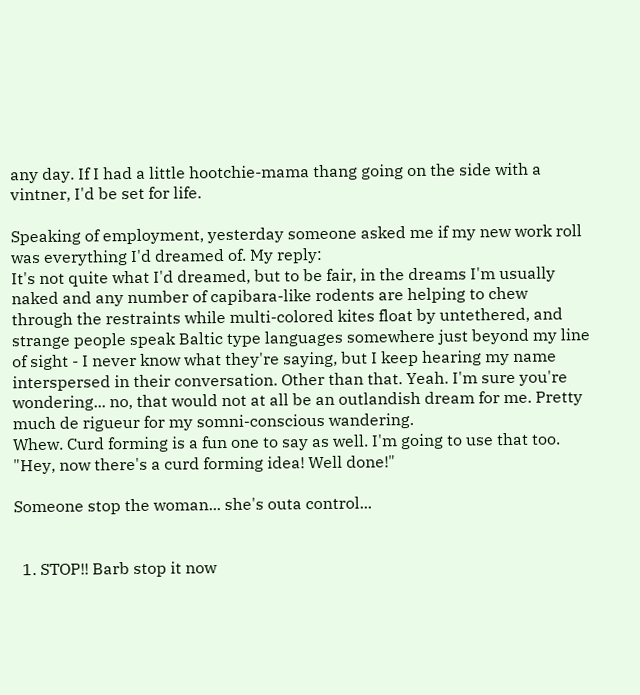any day. If I had a little hootchie-mama thang going on the side with a vintner, I'd be set for life.

Speaking of employment, yesterday someone asked me if my new work roll was everything I'd dreamed of. My reply:
It's not quite what I'd dreamed, but to be fair, in the dreams I'm usually naked and any number of capibara-like rodents are helping to chew through the restraints while multi-colored kites float by untethered, and strange people speak Baltic type languages somewhere just beyond my line of sight - I never know what they're saying, but I keep hearing my name interspersed in their conversation. Other than that. Yeah. I'm sure you're wondering... no, that would not at all be an outlandish dream for me. Pretty much de rigueur for my somni-conscious wandering.
Whew. Curd forming is a fun one to say as well. I'm going to use that too. "Hey, now there's a curd forming idea! Well done!"

Someone stop the woman... she's outa control...


  1. STOP!! Barb stop it now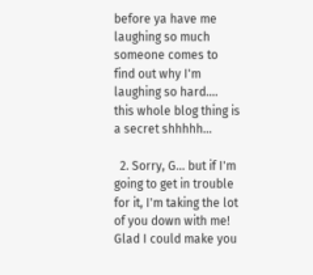before ya have me laughing so much someone comes to find out why I'm laughing so hard.... this whole blog thing is a secret shhhhh...

  2. Sorry, G... but if I'm going to get in trouble for it, I'm taking the lot of you down with me! Glad I could make you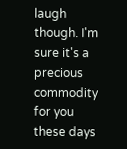laugh though. I'm sure it's a precious commodity for you these days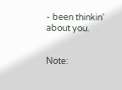- been thinkin' about you.


Note: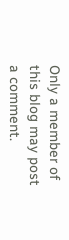Only a member of this blog may post a comment.